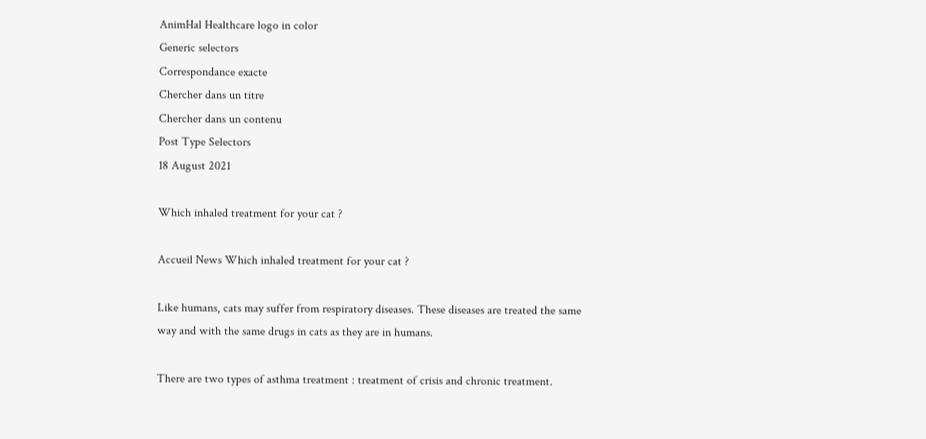AnimHal Healthcare logo in color
Generic selectors
Correspondance exacte
Chercher dans un titre
Chercher dans un contenu
Post Type Selectors
18 August 2021

Which inhaled treatment for your cat ?

Accueil News Which inhaled treatment for your cat ?

Like humans, cats may suffer from respiratory diseases. These diseases are treated the same way and with the same drugs in cats as they are in humans.

There are two types of asthma treatment : treatment of crisis and chronic treatment.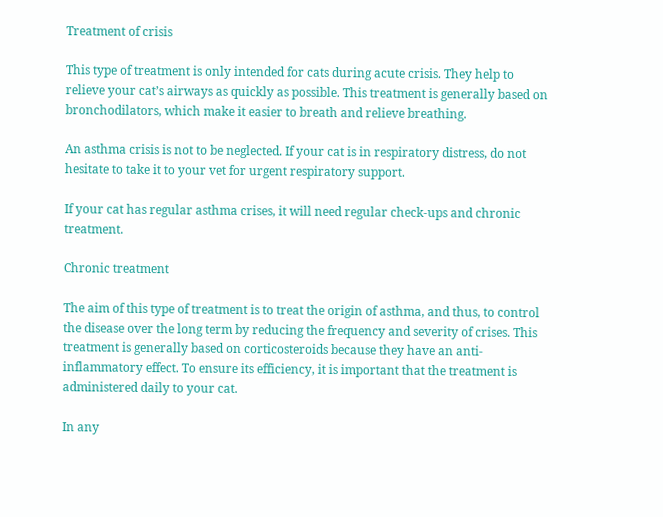Treatment of crisis

This type of treatment is only intended for cats during acute crisis. They help to relieve your cat’s airways as quickly as possible. This treatment is generally based on bronchodilators, which make it easier to breath and relieve breathing.

An asthma crisis is not to be neglected. If your cat is in respiratory distress, do not hesitate to take it to your vet for urgent respiratory support.

If your cat has regular asthma crises, it will need regular check-ups and chronic treatment.

Chronic treatment

The aim of this type of treatment is to treat the origin of asthma, and thus, to control the disease over the long term by reducing the frequency and severity of crises. This treatment is generally based on corticosteroids because they have an anti-inflammatory effect. To ensure its efficiency, it is important that the treatment is administered daily to your cat.

In any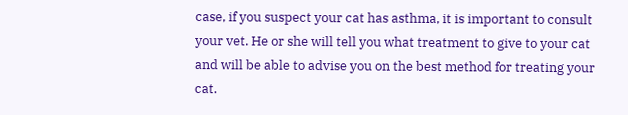case, if you suspect your cat has asthma, it is important to consult your vet. He or she will tell you what treatment to give to your cat and will be able to advise you on the best method for treating your cat.